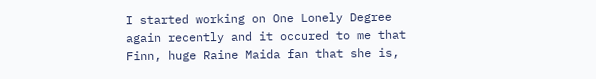I started working on One Lonely Degree again recently and it occured to me that Finn, huge Raine Maida fan that she is,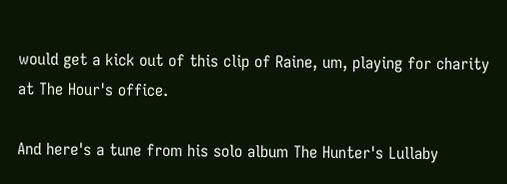would get a kick out of this clip of Raine, um, playing for charity at The Hour's office.

And here's a tune from his solo album The Hunter's Lullaby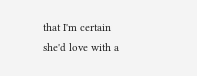that I'm certain she'd love with a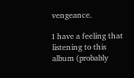vengeance.

I have a feeling that listening to this album (probably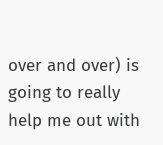over and over) is going to really help me out with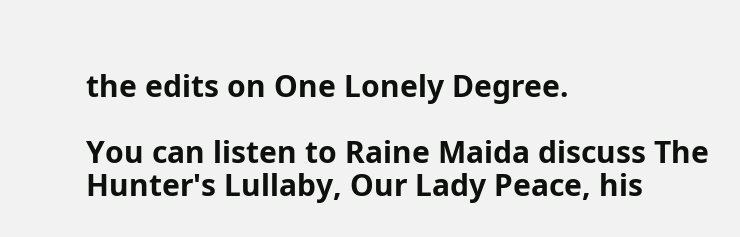the edits on One Lonely Degree.

You can listen to Raine Maida discuss The Hunter's Lullaby, Our Lady Peace, his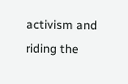activism and riding the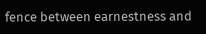fence between earnestness and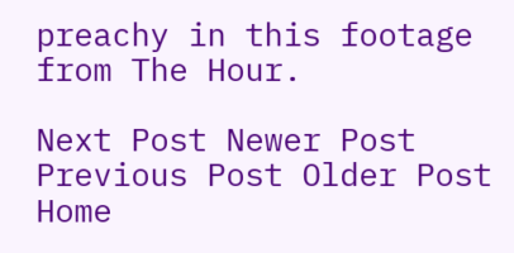preachy in this footage from The Hour.

Next Post Newer Post Previous Post Older Post Home